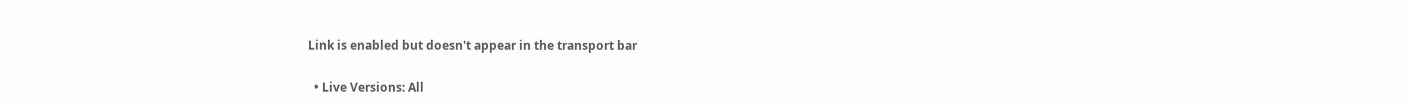Link is enabled but doesn't appear in the transport bar

  • Live Versions: All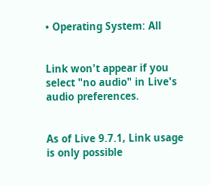• Operating System: All


Link won't appear if you select "no audio" in Live's audio preferences.


As of Live 9.7.1, Link usage is only possible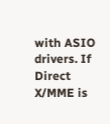with ASIO drivers. If Direct X/MME is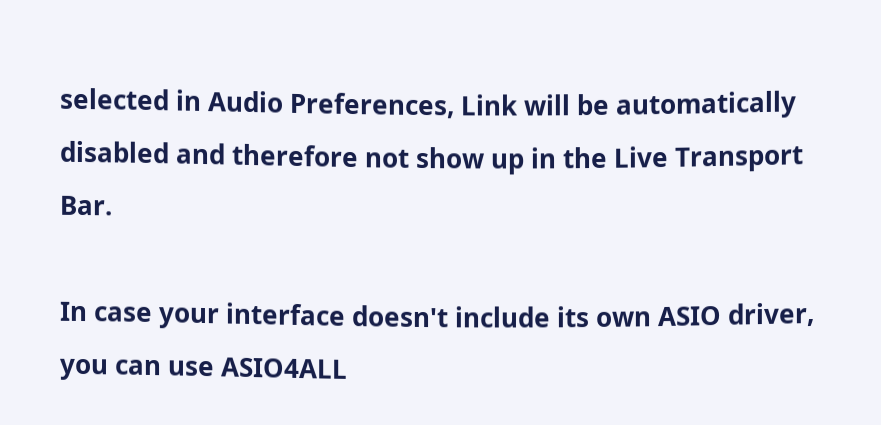selected in Audio Preferences, Link will be automatically disabled and therefore not show up in the Live Transport Bar.

In case your interface doesn't include its own ASIO driver, you can use ASIO4ALL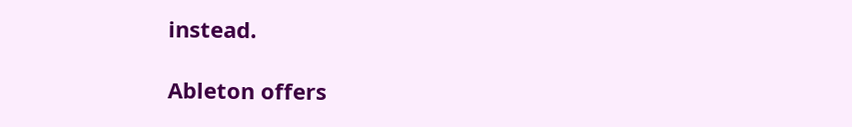instead.

Ableton offers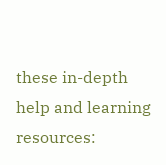these in-depth help and learning resources: